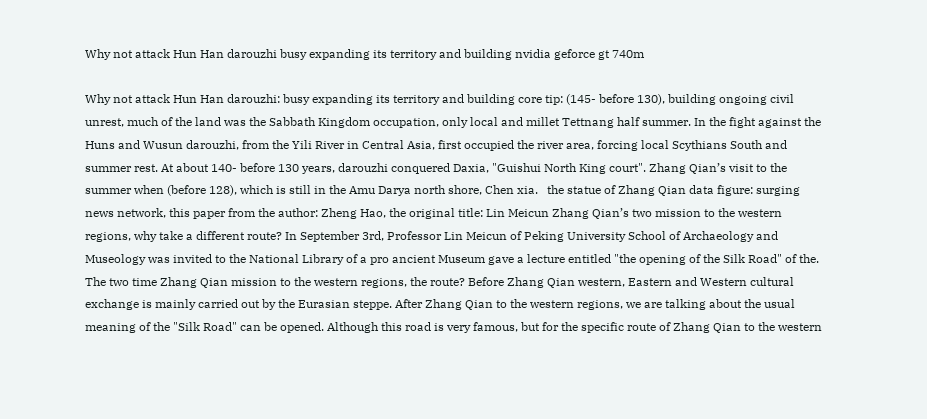Why not attack Hun Han darouzhi busy expanding its territory and building nvidia geforce gt 740m

Why not attack Hun Han darouzhi: busy expanding its territory and building core tip: (145- before 130), building ongoing civil unrest, much of the land was the Sabbath Kingdom occupation, only local and millet Tettnang half summer. In the fight against the Huns and Wusun darouzhi, from the Yili River in Central Asia, first occupied the river area, forcing local Scythians South and summer rest. At about 140- before 130 years, darouzhi conquered Daxia, "Guishui North King court". Zhang Qian’s visit to the summer when (before 128), which is still in the Amu Darya north shore, Chen xia.   the statue of Zhang Qian data figure: surging news network, this paper from the author: Zheng Hao, the original title: Lin Meicun Zhang Qian’s two mission to the western regions, why take a different route? In September 3rd, Professor Lin Meicun of Peking University School of Archaeology and Museology was invited to the National Library of a pro ancient Museum gave a lecture entitled "the opening of the Silk Road" of the. The two time Zhang Qian mission to the western regions, the route? Before Zhang Qian western, Eastern and Western cultural exchange is mainly carried out by the Eurasian steppe. After Zhang Qian to the western regions, we are talking about the usual meaning of the "Silk Road" can be opened. Although this road is very famous, but for the specific route of Zhang Qian to the western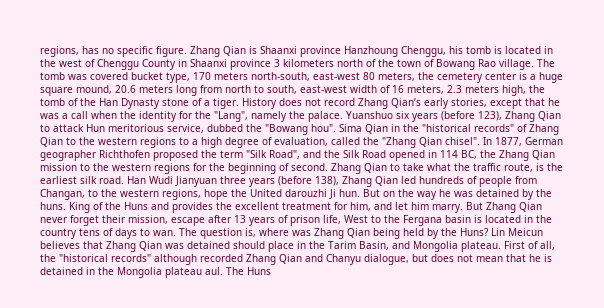regions, has no specific figure. Zhang Qian is Shaanxi province Hanzhoung Chenggu, his tomb is located in the west of Chenggu County in Shaanxi province 3 kilometers north of the town of Bowang Rao village. The tomb was covered bucket type, 170 meters north-south, east-west 80 meters, the cemetery center is a huge square mound, 20.6 meters long from north to south, east-west width of 16 meters, 2.3 meters high, the tomb of the Han Dynasty stone of a tiger. History does not record Zhang Qian’s early stories, except that he was a call when the identity for the "Lang", namely the palace. Yuanshuo six years (before 123), Zhang Qian to attack Hun meritorious service, dubbed the "Bowang hou". Sima Qian in the "historical records" of Zhang Qian to the western regions to a high degree of evaluation, called the "Zhang Qian chisel". In 1877, German geographer Richthofen proposed the term "Silk Road", and the Silk Road opened in 114 BC, the Zhang Qian mission to the western regions for the beginning of second. Zhang Qian to take what the traffic route, is the earliest silk road. Han Wudi Jianyuan three years (before 138), Zhang Qian led hundreds of people from Changan, to the western regions, hope the United darouzhi Ji hun. But on the way he was detained by the huns. King of the Huns and provides the excellent treatment for him, and let him marry. But Zhang Qian never forget their mission, escape after 13 years of prison life, West to the Fergana basin is located in the country tens of days to wan. The question is, where was Zhang Qian being held by the Huns? Lin Meicun believes that Zhang Qian was detained should place in the Tarim Basin, and Mongolia plateau. First of all, the "historical records" although recorded Zhang Qian and Chanyu dialogue, but does not mean that he is detained in the Mongolia plateau aul. The Huns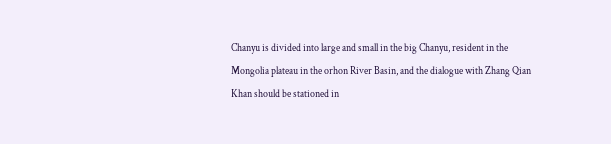Chanyu is divided into large and small in the big Chanyu, resident in the Mongolia plateau in the orhon River Basin, and the dialogue with Zhang Qian Khan should be stationed in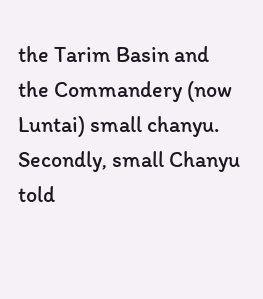the Tarim Basin and the Commandery (now Luntai) small chanyu. Secondly, small Chanyu told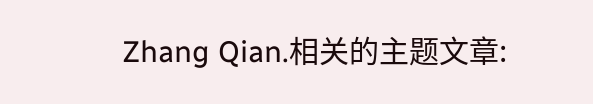Zhang Qian.相关的主题文章: